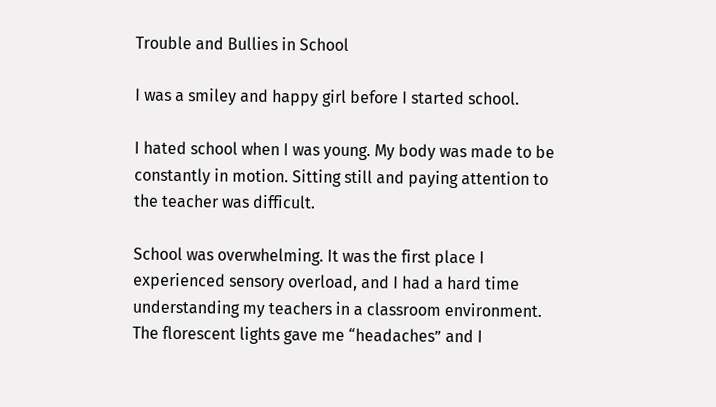Trouble and Bullies in School

I was a smiley and happy girl before I started school.

I hated school when I was young. My body was made to be constantly in motion. Sitting still and paying attention to the teacher was difficult.

School was overwhelming. It was the first place I experienced sensory overload, and I had a hard time understanding my teachers in a classroom environment. The florescent lights gave me “headaches” and I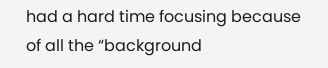had a hard time focusing because of all the “background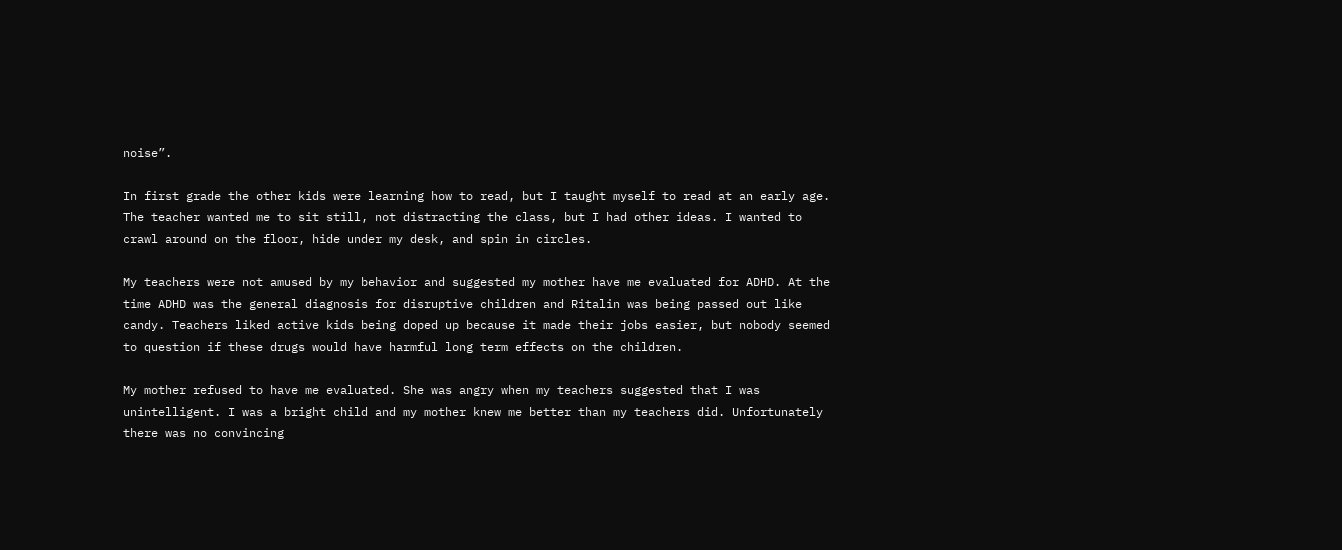noise”.

In first grade the other kids were learning how to read, but I taught myself to read at an early age.  The teacher wanted me to sit still, not distracting the class, but I had other ideas. I wanted to crawl around on the floor, hide under my desk, and spin in circles.

My teachers were not amused by my behavior and suggested my mother have me evaluated for ADHD. At the time ADHD was the general diagnosis for disruptive children and Ritalin was being passed out like candy. Teachers liked active kids being doped up because it made their jobs easier, but nobody seemed to question if these drugs would have harmful long term effects on the children.

My mother refused to have me evaluated. She was angry when my teachers suggested that I was unintelligent. I was a bright child and my mother knew me better than my teachers did. Unfortunately there was no convincing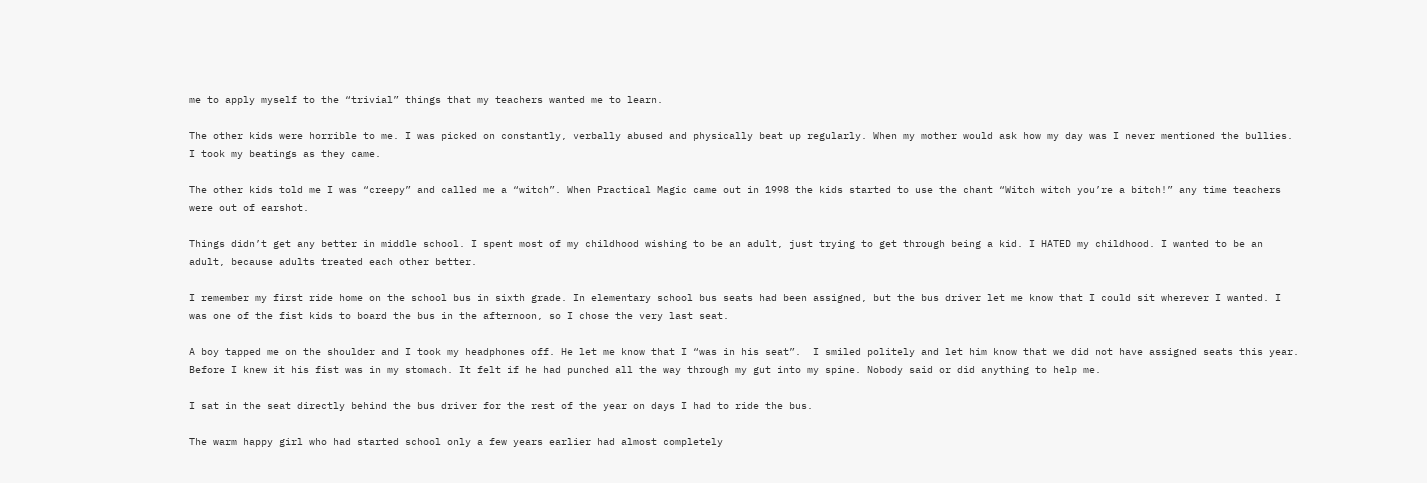me to apply myself to the “trivial” things that my teachers wanted me to learn.

The other kids were horrible to me. I was picked on constantly, verbally abused and physically beat up regularly. When my mother would ask how my day was I never mentioned the bullies. I took my beatings as they came.

The other kids told me I was “creepy” and called me a “witch”. When Practical Magic came out in 1998 the kids started to use the chant “Witch witch you’re a bitch!” any time teachers were out of earshot.

Things didn’t get any better in middle school. I spent most of my childhood wishing to be an adult, just trying to get through being a kid. I HATED my childhood. I wanted to be an adult, because adults treated each other better.

I remember my first ride home on the school bus in sixth grade. In elementary school bus seats had been assigned, but the bus driver let me know that I could sit wherever I wanted. I was one of the fist kids to board the bus in the afternoon, so I chose the very last seat.

A boy tapped me on the shoulder and I took my headphones off. He let me know that I “was in his seat”.  I smiled politely and let him know that we did not have assigned seats this year. Before I knew it his fist was in my stomach. It felt if he had punched all the way through my gut into my spine. Nobody said or did anything to help me.

I sat in the seat directly behind the bus driver for the rest of the year on days I had to ride the bus.

The warm happy girl who had started school only a few years earlier had almost completely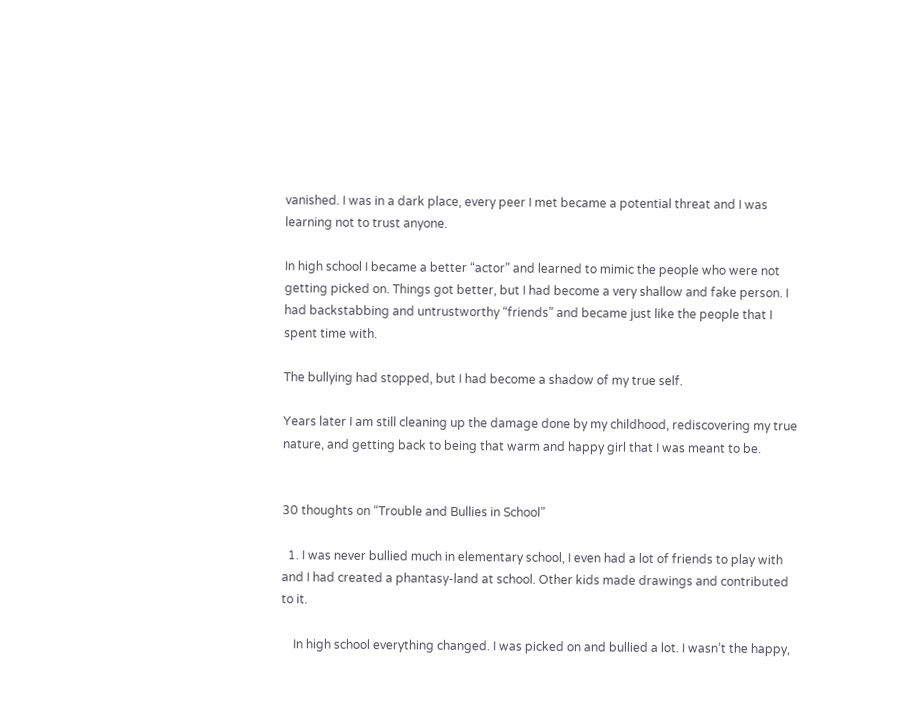vanished. I was in a dark place, every peer I met became a potential threat and I was learning not to trust anyone.

In high school I became a better “actor” and learned to mimic the people who were not getting picked on. Things got better, but I had become a very shallow and fake person. I had backstabbing and untrustworthy “friends” and became just like the people that I spent time with.

The bullying had stopped, but I had become a shadow of my true self.

Years later I am still cleaning up the damage done by my childhood, rediscovering my true nature, and getting back to being that warm and happy girl that I was meant to be.


30 thoughts on “Trouble and Bullies in School”

  1. I was never bullied much in elementary school, I even had a lot of friends to play with and I had created a phantasy-land at school. Other kids made drawings and contributed to it.

    In high school everything changed. I was picked on and bullied a lot. I wasn’t the happy,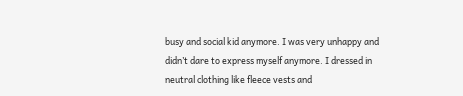busy and social kid anymore. I was very unhappy and didn’t dare to express myself anymore. I dressed in neutral clothing like fleece vests and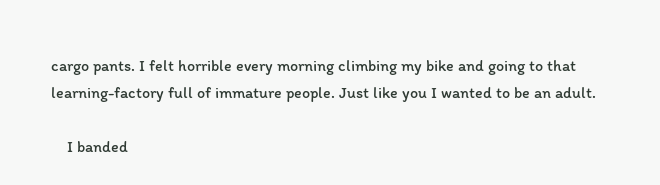cargo pants. I felt horrible every morning climbing my bike and going to that learning-factory full of immature people. Just like you I wanted to be an adult.

    I banded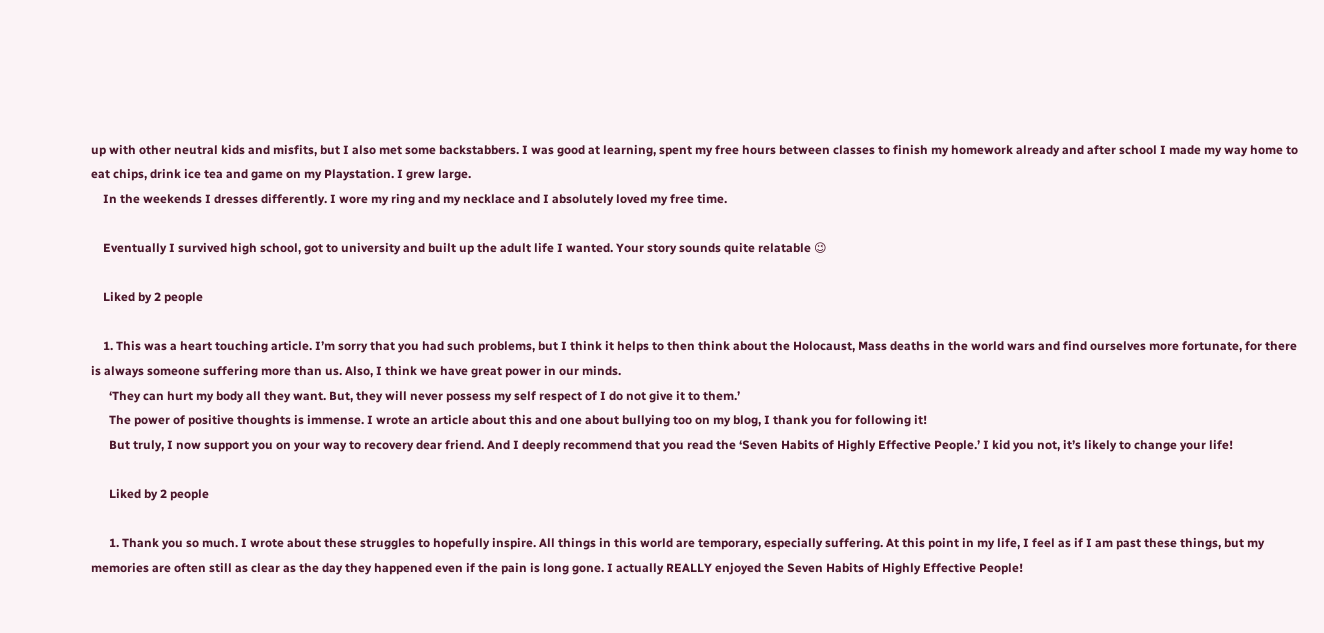up with other neutral kids and misfits, but I also met some backstabbers. I was good at learning, spent my free hours between classes to finish my homework already and after school I made my way home to eat chips, drink ice tea and game on my Playstation. I grew large.
    In the weekends I dresses differently. I wore my ring and my necklace and I absolutely loved my free time.

    Eventually I survived high school, got to university and built up the adult life I wanted. Your story sounds quite relatable 😉

    Liked by 2 people

    1. This was a heart touching article. I’m sorry that you had such problems, but I think it helps to then think about the Holocaust, Mass deaths in the world wars and find ourselves more fortunate, for there is always someone suffering more than us. Also, I think we have great power in our minds.
      ‘They can hurt my body all they want. But, they will never possess my self respect of I do not give it to them.’
      The power of positive thoughts is immense. I wrote an article about this and one about bullying too on my blog, I thank you for following it!
      But truly, I now support you on your way to recovery dear friend. And I deeply recommend that you read the ‘Seven Habits of Highly Effective People.’ I kid you not, it’s likely to change your life!

      Liked by 2 people

      1. Thank you so much. I wrote about these struggles to hopefully inspire. All things in this world are temporary, especially suffering. At this point in my life, I feel as if I am past these things, but my memories are often still as clear as the day they happened even if the pain is long gone. I actually REALLY enjoyed the Seven Habits of Highly Effective People!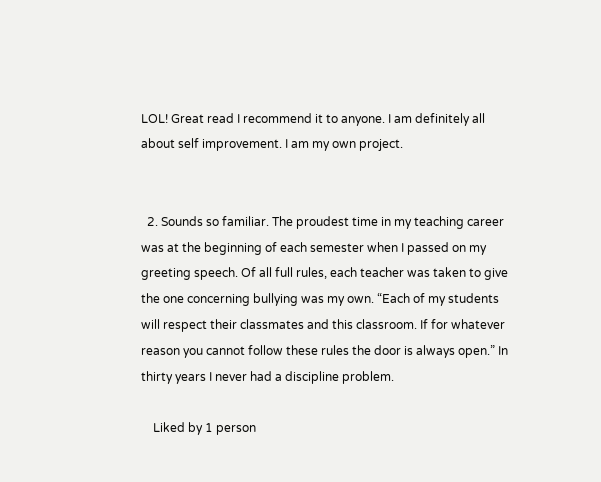LOL! Great read I recommend it to anyone. I am definitely all about self improvement. I am my own project.


  2. Sounds so familiar. The proudest time in my teaching career was at the beginning of each semester when I passed on my greeting speech. Of all full rules, each teacher was taken to give the one concerning bullying was my own. “Each of my students will respect their classmates and this classroom. If for whatever reason you cannot follow these rules the door is always open.” In thirty years I never had a discipline problem.

    Liked by 1 person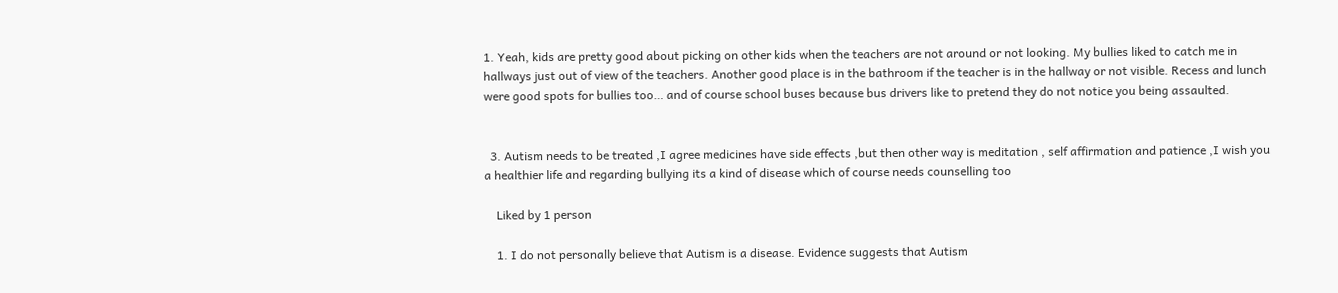1. Yeah, kids are pretty good about picking on other kids when the teachers are not around or not looking. My bullies liked to catch me in hallways just out of view of the teachers. Another good place is in the bathroom if the teacher is in the hallway or not visible. Recess and lunch were good spots for bullies too… and of course school buses because bus drivers like to pretend they do not notice you being assaulted.


  3. Autism needs to be treated ,I agree medicines have side effects ,but then other way is meditation , self affirmation and patience ,I wish you a healthier life and regarding bullying its a kind of disease which of course needs counselling too

    Liked by 1 person

    1. I do not personally believe that Autism is a disease. Evidence suggests that Autism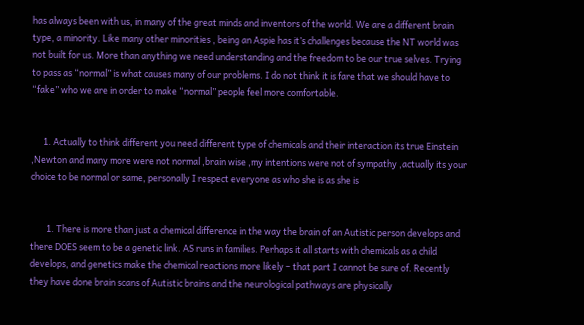has always been with us, in many of the great minds and inventors of the world. We are a different brain type, a minority. Like many other minorities , being an Aspie has it’s challenges because the NT world was not built for us. More than anything we need understanding and the freedom to be our true selves. Trying to pass as “normal” is what causes many of our problems. I do not think it is fare that we should have to “fake” who we are in order to make “normal” people feel more comfortable.


      1. Actually to think different you need different type of chemicals and their interaction its true Einstein ,Newton and many more were not normal ,brain wise ,my intentions were not of sympathy ,actually its your choice to be normal or same, personally I respect everyone as who she is as she is


        1. There is more than just a chemical difference in the way the brain of an Autistic person develops and there DOES seem to be a genetic link. AS runs in families. Perhaps it all starts with chemicals as a child develops, and genetics make the chemical reactions more likely – that part I cannot be sure of. Recently they have done brain scans of Autistic brains and the neurological pathways are physically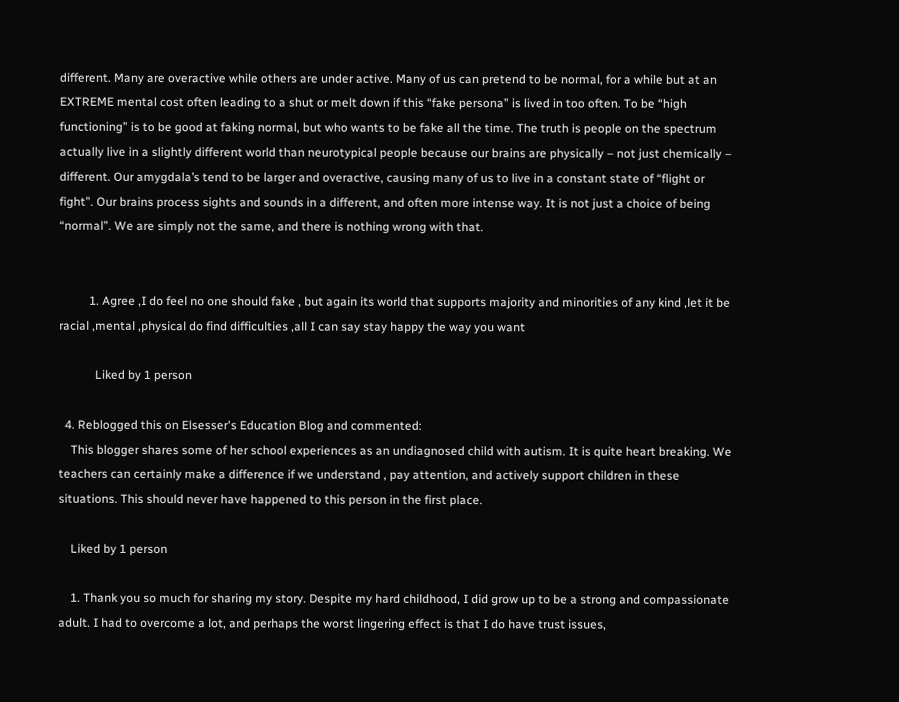different. Many are overactive while others are under active. Many of us can pretend to be normal, for a while but at an EXTREME mental cost often leading to a shut or melt down if this “fake persona” is lived in too often. To be “high functioning” is to be good at faking normal, but who wants to be fake all the time. The truth is people on the spectrum actually live in a slightly different world than neurotypical people because our brains are physically – not just chemically – different. Our amygdala’s tend to be larger and overactive, causing many of us to live in a constant state of “flight or fight”. Our brains process sights and sounds in a different, and often more intense way. It is not just a choice of being “normal”. We are simply not the same, and there is nothing wrong with that.


          1. Agree ,I do feel no one should fake , but again its world that supports majority and minorities of any kind ,let it be racial ,mental ,physical do find difficulties ,all I can say stay happy the way you want

            Liked by 1 person

  4. Reblogged this on Elsesser's Education Blog and commented:
    This blogger shares some of her school experiences as an undiagnosed child with autism. It is quite heart breaking. We teachers can certainly make a difference if we understand , pay attention, and actively support children in these situations. This should never have happened to this person in the first place.

    Liked by 1 person

    1. Thank you so much for sharing my story. Despite my hard childhood, I did grow up to be a strong and compassionate adult. I had to overcome a lot, and perhaps the worst lingering effect is that I do have trust issues,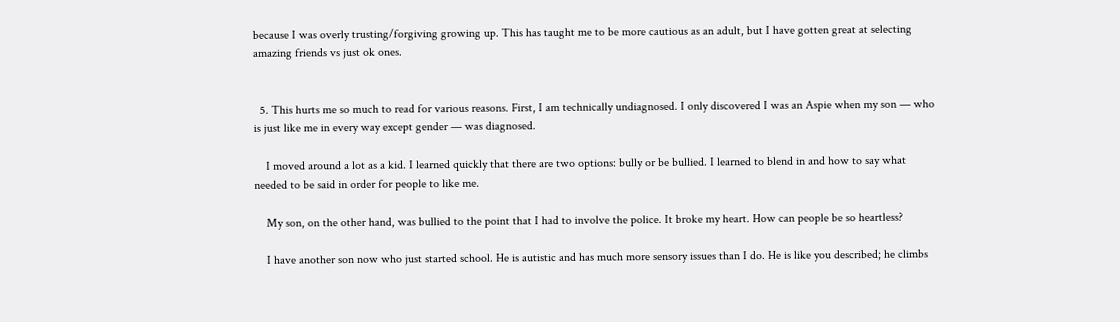because I was overly trusting/forgiving growing up. This has taught me to be more cautious as an adult, but I have gotten great at selecting amazing friends vs just ok ones.


  5. This hurts me so much to read for various reasons. First, I am technically undiagnosed. I only discovered I was an Aspie when my son — who is just like me in every way except gender — was diagnosed.

    I moved around a lot as a kid. I learned quickly that there are two options: bully or be bullied. I learned to blend in and how to say what needed to be said in order for people to like me.

    My son, on the other hand, was bullied to the point that I had to involve the police. It broke my heart. How can people be so heartless?

    I have another son now who just started school. He is autistic and has much more sensory issues than I do. He is like you described; he climbs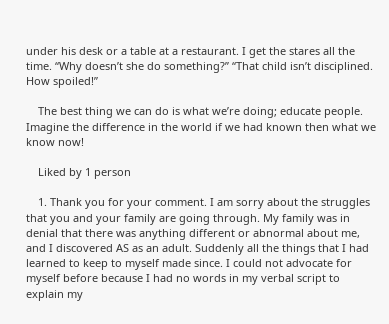under his desk or a table at a restaurant. I get the stares all the time. “Why doesn’t she do something?” “That child isn’t disciplined. How spoiled!”

    The best thing we can do is what we’re doing; educate people. Imagine the difference in the world if we had known then what we know now!

    Liked by 1 person

    1. Thank you for your comment. I am sorry about the struggles that you and your family are going through. My family was in denial that there was anything different or abnormal about me, and I discovered AS as an adult. Suddenly all the things that I had learned to keep to myself made since. I could not advocate for myself before because I had no words in my verbal script to explain my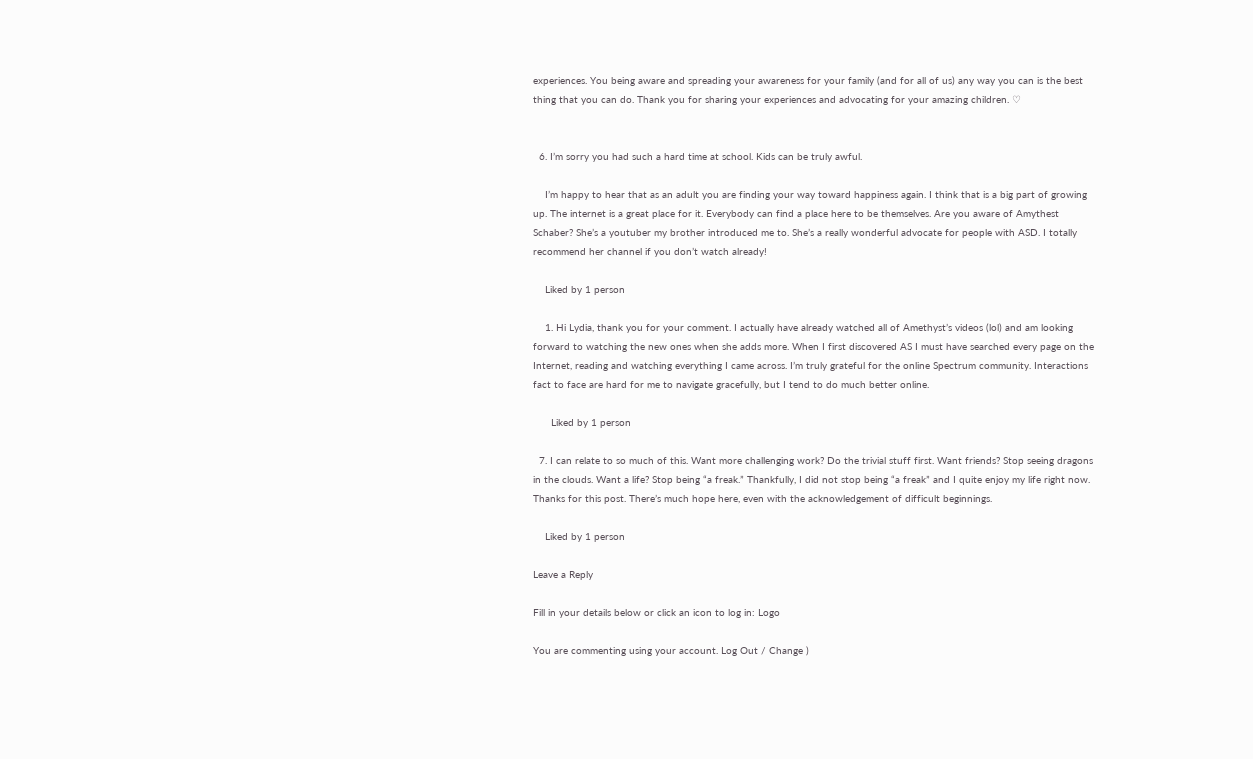experiences. You being aware and spreading your awareness for your family (and for all of us) any way you can is the best thing that you can do. Thank you for sharing your experiences and advocating for your amazing children. ♡


  6. I’m sorry you had such a hard time at school. Kids can be truly awful.

    I’m happy to hear that as an adult you are finding your way toward happiness again. I think that is a big part of growing up. The internet is a great place for it. Everybody can find a place here to be themselves. Are you aware of Amythest Schaber? She’s a youtuber my brother introduced me to. She’s a really wonderful advocate for people with ASD. I totally recommend her channel if you don’t watch already!

    Liked by 1 person

    1. Hi Lydia, thank you for your comment. I actually have already watched all of Amethyst’s videos (lol) and am looking forward to watching the new ones when she adds more. When I first discovered AS I must have searched every page on the Internet, reading and watching everything I came across. I’m truly grateful for the online Spectrum community. Interactions fact to face are hard for me to navigate gracefully, but I tend to do much better online.

      Liked by 1 person

  7. I can relate to so much of this. Want more challenging work? Do the trivial stuff first. Want friends? Stop seeing dragons in the clouds. Want a life? Stop being “a freak.” Thankfully, I did not stop being “a freak” and I quite enjoy my life right now. Thanks for this post. There’s much hope here, even with the acknowledgement of difficult beginnings.

    Liked by 1 person

Leave a Reply

Fill in your details below or click an icon to log in: Logo

You are commenting using your account. Log Out / Change )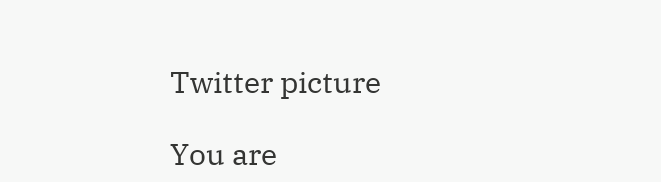Twitter picture

You are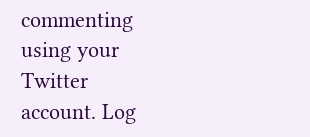commenting using your Twitter account. Log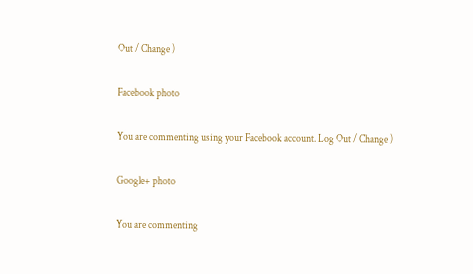Out / Change )

Facebook photo

You are commenting using your Facebook account. Log Out / Change )

Google+ photo

You are commenting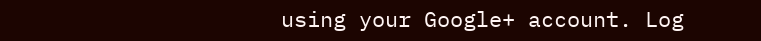using your Google+ account. Log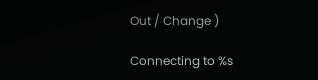Out / Change )

Connecting to %s